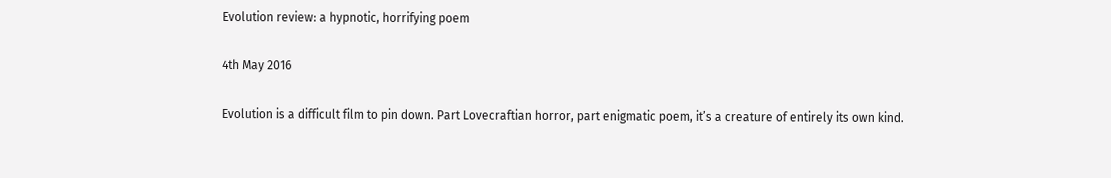Evolution review: a hypnotic, horrifying poem

4th May 2016

Evolution is a difficult film to pin down. Part Lovecraftian horror, part enigmatic poem, it’s a creature of entirely its own kind.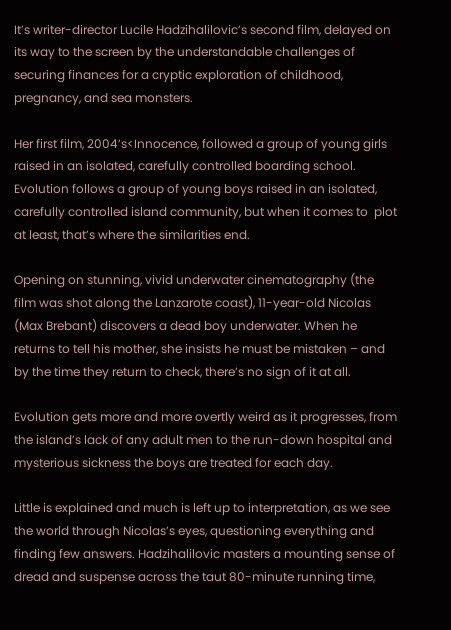It’s writer-director Lucile Hadzihalilovic’s second film, delayed on its way to the screen by the understandable challenges of securing finances for a cryptic exploration of childhood, pregnancy, and sea monsters.

Her first film, 2004’s<Innocence, followed a group of young girls raised in an isolated, carefully controlled boarding school. Evolution follows a group of young boys raised in an isolated, carefully controlled island community, but when it comes to  plot at least, that’s where the similarities end.

Opening on stunning, vivid underwater cinematography (the film was shot along the Lanzarote coast), 11-year-old Nicolas (Max Brebant) discovers a dead boy underwater. When he returns to tell his mother, she insists he must be mistaken – and by the time they return to check, there’s no sign of it at all.

Evolution gets more and more overtly weird as it progresses, from the island’s lack of any adult men to the run-down hospital and mysterious sickness the boys are treated for each day.

Little is explained and much is left up to interpretation, as we see the world through Nicolas’s eyes, questioning everything and finding few answers. Hadzihalilovic masters a mounting sense of dread and suspense across the taut 80-minute running time,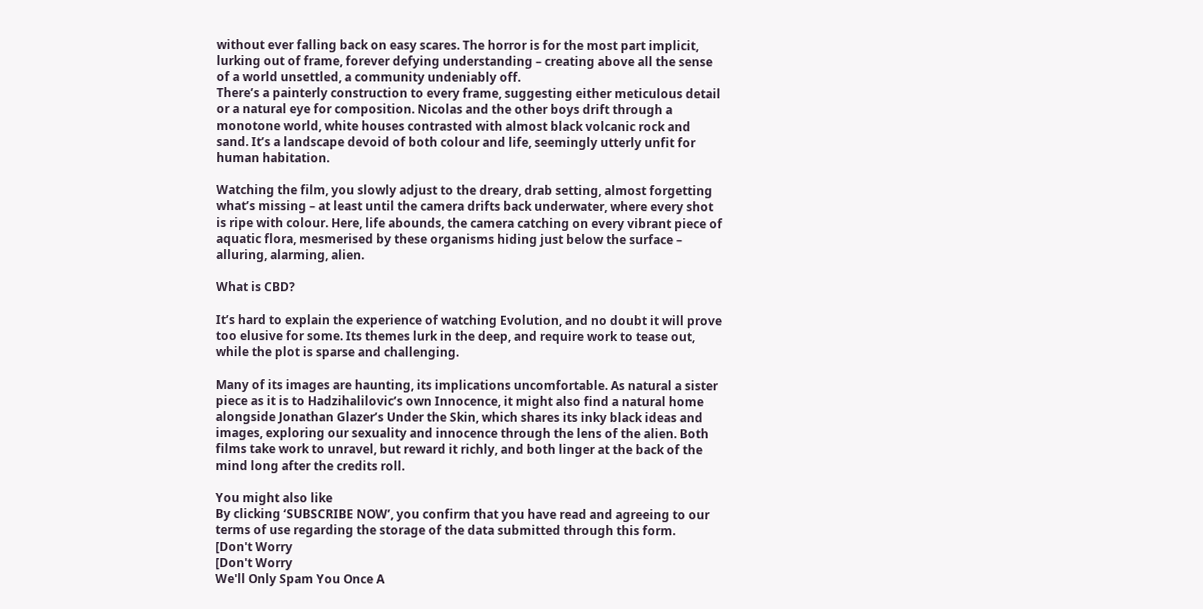without ever falling back on easy scares. The horror is for the most part implicit, lurking out of frame, forever defying understanding – creating above all the sense of a world unsettled, a community undeniably off.
There’s a painterly construction to every frame, suggesting either meticulous detail or a natural eye for composition. Nicolas and the other boys drift through a monotone world, white houses contrasted with almost black volcanic rock and sand. It’s a landscape devoid of both colour and life, seemingly utterly unfit for human habitation.

Watching the film, you slowly adjust to the dreary, drab setting, almost forgetting what’s missing – at least until the camera drifts back underwater, where every shot is ripe with colour. Here, life abounds, the camera catching on every vibrant piece of aquatic flora, mesmerised by these organisms hiding just below the surface – alluring, alarming, alien.

What is CBD?

It’s hard to explain the experience of watching Evolution, and no doubt it will prove too elusive for some. Its themes lurk in the deep, and require work to tease out, while the plot is sparse and challenging.

Many of its images are haunting, its implications uncomfortable. As natural a sister piece as it is to Hadzihalilovic’s own Innocence, it might also find a natural home alongside Jonathan Glazer’s Under the Skin, which shares its inky black ideas and images, exploring our sexuality and innocence through the lens of the alien. Both films take work to unravel, but reward it richly, and both linger at the back of the mind long after the credits roll.

You might also like
By clicking ‘SUBSCRIBE NOW’, you confirm that you have read and agreeing to our terms of use regarding the storage of the data submitted through this form.
[Don't Worry
[Don't Worry
We'll Only Spam You Once A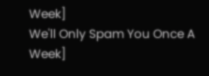Week]
We'll Only Spam You Once A Week]